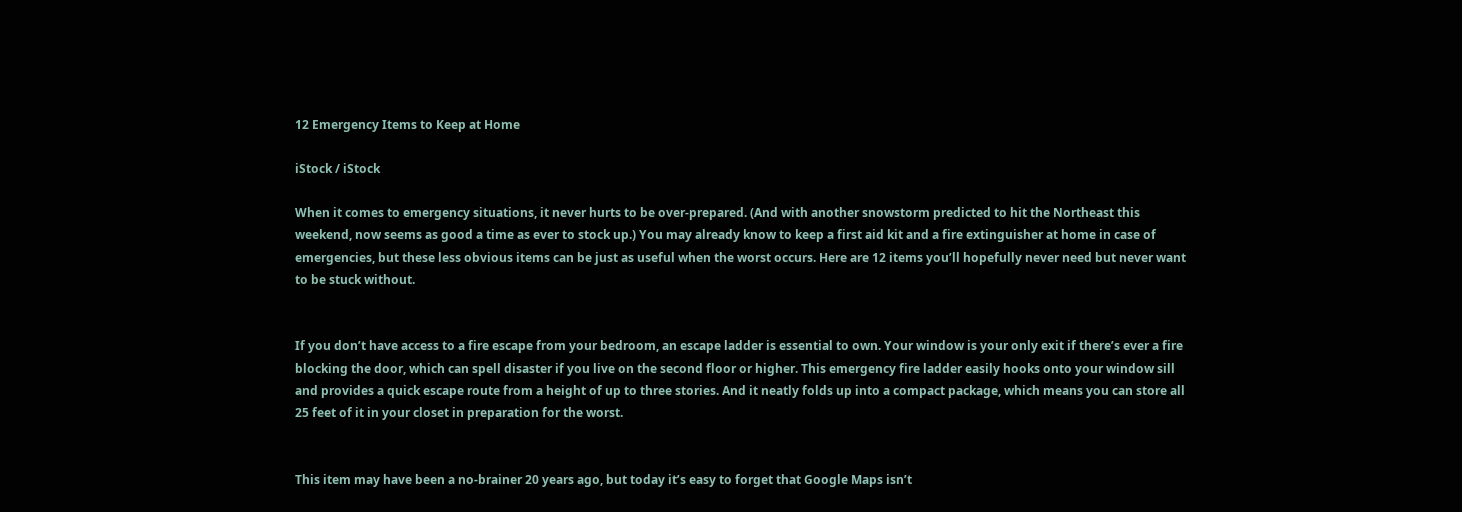12 Emergency Items to Keep at Home

iStock / iStock

When it comes to emergency situations, it never hurts to be over-prepared. (And with another snowstorm predicted to hit the Northeast this weekend, now seems as good a time as ever to stock up.) You may already know to keep a first aid kit and a fire extinguisher at home in case of emergencies, but these less obvious items can be just as useful when the worst occurs. Here are 12 items you’ll hopefully never need but never want to be stuck without.


If you don’t have access to a fire escape from your bedroom, an escape ladder is essential to own. Your window is your only exit if there’s ever a fire blocking the door, which can spell disaster if you live on the second floor or higher. This emergency fire ladder easily hooks onto your window sill and provides a quick escape route from a height of up to three stories. And it neatly folds up into a compact package, which means you can store all 25 feet of it in your closet in preparation for the worst.


This item may have been a no-brainer 20 years ago, but today it’s easy to forget that Google Maps isn’t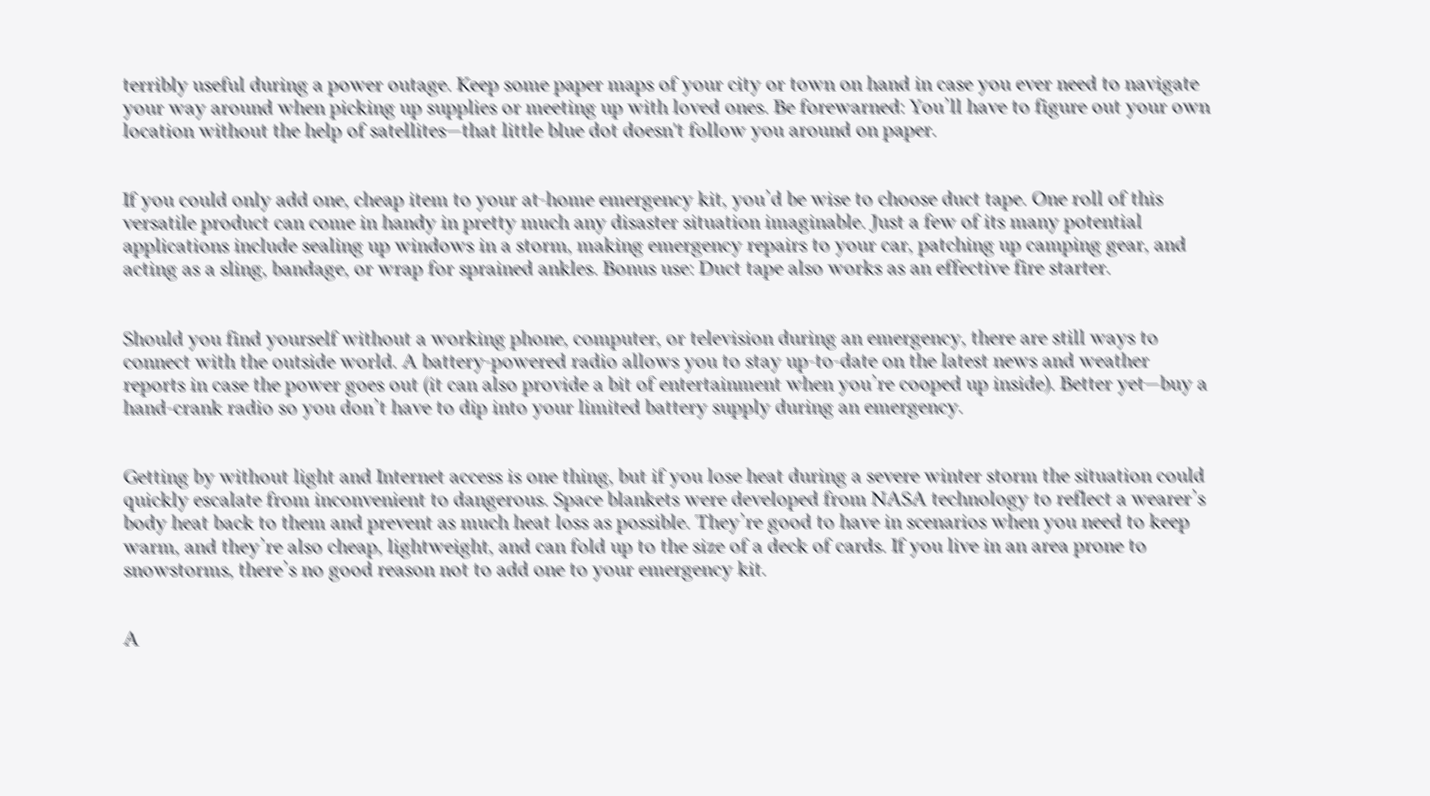terribly useful during a power outage. Keep some paper maps of your city or town on hand in case you ever need to navigate your way around when picking up supplies or meeting up with loved ones. Be forewarned: You’ll have to figure out your own location without the help of satellites—that little blue dot doesn't follow you around on paper.


If you could only add one, cheap item to your at-home emergency kit, you’d be wise to choose duct tape. One roll of this versatile product can come in handy in pretty much any disaster situation imaginable. Just a few of its many potential applications include sealing up windows in a storm, making emergency repairs to your car, patching up camping gear, and acting as a sling, bandage, or wrap for sprained ankles. Bonus use: Duct tape also works as an effective fire starter.


Should you find yourself without a working phone, computer, or television during an emergency, there are still ways to connect with the outside world. A battery-powered radio allows you to stay up-to-date on the latest news and weather reports in case the power goes out (it can also provide a bit of entertainment when you’re cooped up inside). Better yet—buy a hand-crank radio so you don’t have to dip into your limited battery supply during an emergency.


Getting by without light and Internet access is one thing, but if you lose heat during a severe winter storm the situation could quickly escalate from inconvenient to dangerous. Space blankets were developed from NASA technology to reflect a wearer’s body heat back to them and prevent as much heat loss as possible. They’re good to have in scenarios when you need to keep warm, and they’re also cheap, lightweight, and can fold up to the size of a deck of cards. If you live in an area prone to snowstorms, there’s no good reason not to add one to your emergency kit.


A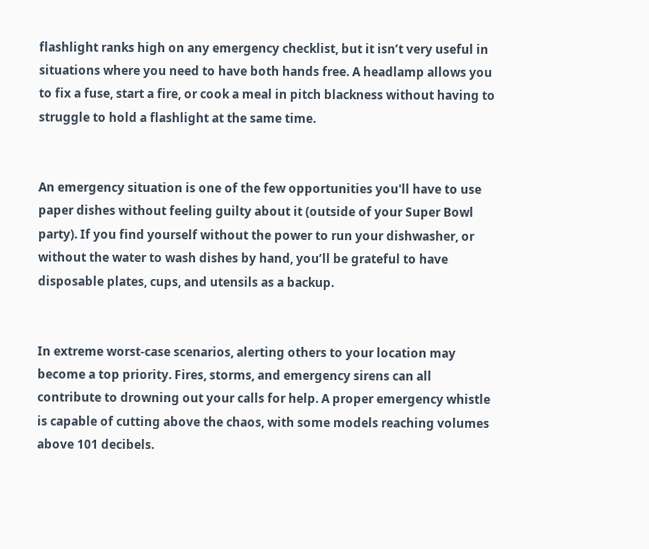flashlight ranks high on any emergency checklist, but it isn’t very useful in situations where you need to have both hands free. A headlamp allows you to fix a fuse, start a fire, or cook a meal in pitch blackness without having to struggle to hold a flashlight at the same time.


An emergency situation is one of the few opportunities you'll have to use paper dishes without feeling guilty about it (outside of your Super Bowl party). If you find yourself without the power to run your dishwasher, or without the water to wash dishes by hand, you’ll be grateful to have disposable plates, cups, and utensils as a backup.


In extreme worst-case scenarios, alerting others to your location may become a top priority. Fires, storms, and emergency sirens can all contribute to drowning out your calls for help. A proper emergency whistle is capable of cutting above the chaos, with some models reaching volumes above 101 decibels.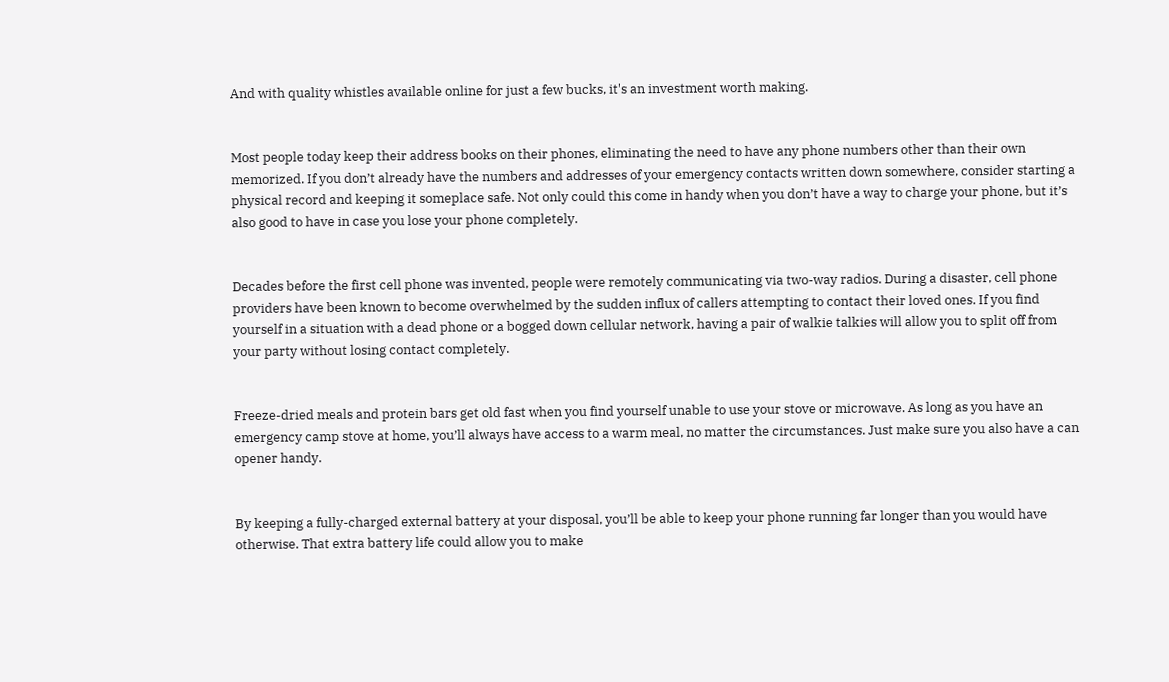And with quality whistles available online for just a few bucks, it's an investment worth making.


Most people today keep their address books on their phones, eliminating the need to have any phone numbers other than their own memorized. If you don’t already have the numbers and addresses of your emergency contacts written down somewhere, consider starting a physical record and keeping it someplace safe. Not only could this come in handy when you don’t have a way to charge your phone, but it’s also good to have in case you lose your phone completely.


Decades before the first cell phone was invented, people were remotely communicating via two-way radios. During a disaster, cell phone providers have been known to become overwhelmed by the sudden influx of callers attempting to contact their loved ones. If you find yourself in a situation with a dead phone or a bogged down cellular network, having a pair of walkie talkies will allow you to split off from your party without losing contact completely.


Freeze-dried meals and protein bars get old fast when you find yourself unable to use your stove or microwave. As long as you have an emergency camp stove at home, you’ll always have access to a warm meal, no matter the circumstances. Just make sure you also have a can opener handy.


By keeping a fully-charged external battery at your disposal, you’ll be able to keep your phone running far longer than you would have otherwise. That extra battery life could allow you to make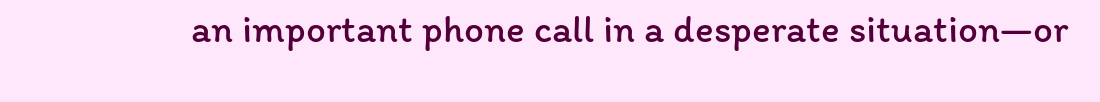an important phone call in a desperate situation—or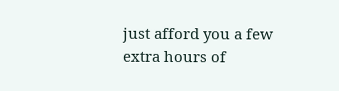just afford you a few extra hours of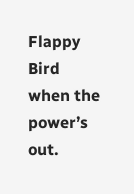Flappy Bird when the power’s out.